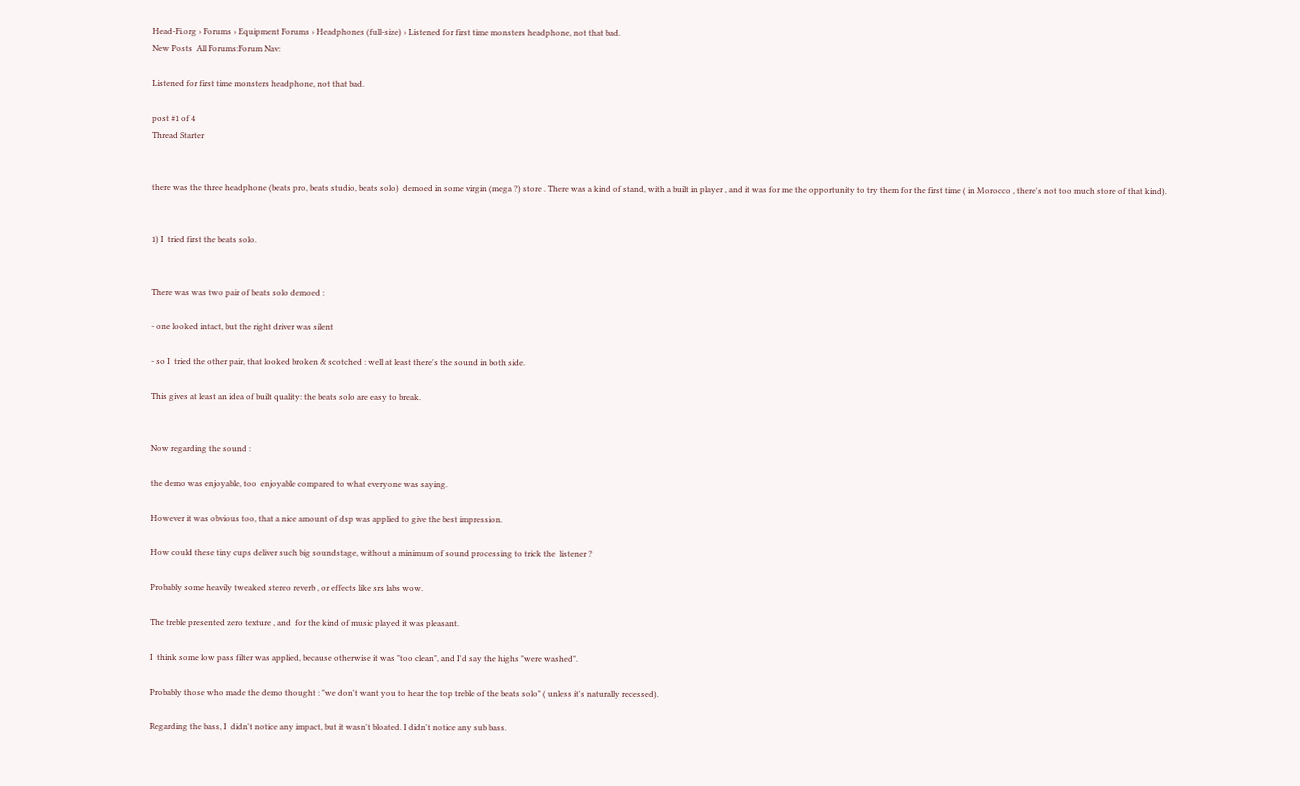Head-Fi.org › Forums › Equipment Forums › Headphones (full-size) › Listened for first time monsters headphone, not that bad.
New Posts  All Forums:Forum Nav:

Listened for first time monsters headphone, not that bad.

post #1 of 4
Thread Starter


there was the three headphone (beats pro, beats studio, beats solo)  demoed in some virgin (mega ?) store . There was a kind of stand, with a built in player , and it was for me the opportunity to try them for the first time ( in Morocco , there's not too much store of that kind).


1) I  tried first the beats solo.


There was was two pair of beats solo demoed :

- one looked intact, but the right driver was silent

- so I  tried the other pair, that looked broken & scotched : well at least there's the sound in both side.

This gives at least an idea of built quality: the beats solo are easy to break.


Now regarding the sound :

the demo was enjoyable, too  enjoyable compared to what everyone was saying.

However it was obvious too, that a nice amount of dsp was applied to give the best impression.

How could these tiny cups deliver such big soundstage, without a minimum of sound processing to trick the  listener ?

Probably some heavily tweaked stereo reverb , or effects like srs labs wow.

The treble presented zero texture , and  for the kind of music played it was pleasant.

I  think some low pass filter was applied, because otherwise it was "too clean", and I'd say the highs "were washed".

Probably those who made the demo thought : "we don't want you to hear the top treble of the beats solo" ( unless it's naturally recessed).

Regarding the bass, I  didn't notice any impact, but it wasn't bloated. I didn't notice any sub bass.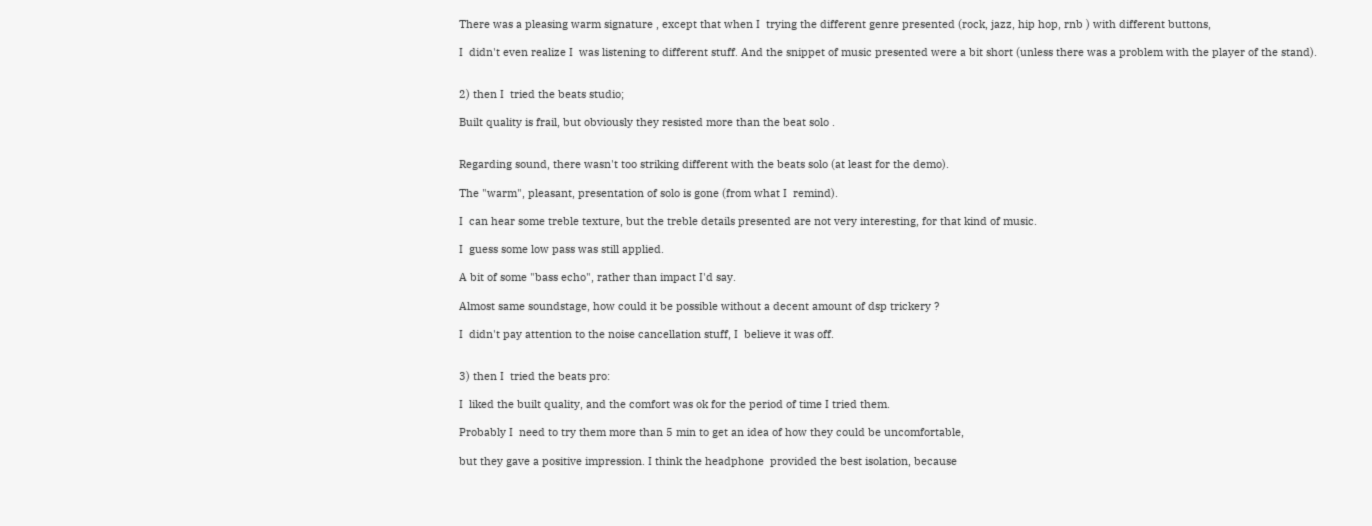There was a pleasing warm signature , except that when I  trying the different genre presented (rock, jazz, hip hop, rnb ) with different buttons,

I  didn't even realize I  was listening to different stuff. And the snippet of music presented were a bit short (unless there was a problem with the player of the stand).


2) then I  tried the beats studio;

Built quality is frail, but obviously they resisted more than the beat solo .


Regarding sound, there wasn't too striking different with the beats solo (at least for the demo).

The "warm", pleasant, presentation of solo is gone (from what I  remind).

I  can hear some treble texture, but the treble details presented are not very interesting, for that kind of music.

I  guess some low pass was still applied.

A bit of some "bass echo", rather than impact I'd say.

Almost same soundstage, how could it be possible without a decent amount of dsp trickery ?

I  didn't pay attention to the noise cancellation stuff, I  believe it was off.


3) then I  tried the beats pro:

I  liked the built quality, and the comfort was ok for the period of time I tried them.

Probably I  need to try them more than 5 min to get an idea of how they could be uncomfortable,

but they gave a positive impression. I think the headphone  provided the best isolation, because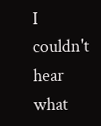I couldn't hear what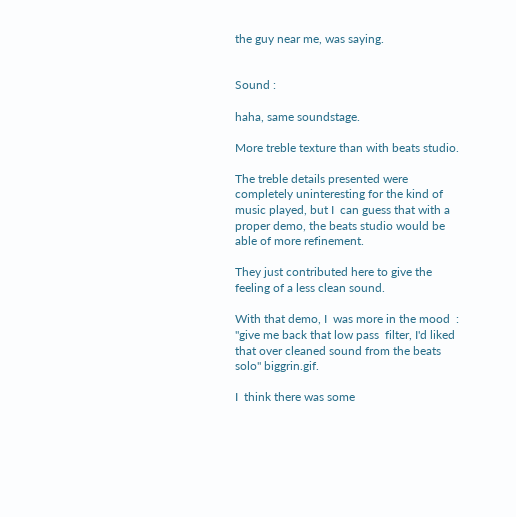the guy near me, was saying.


Sound :

haha, same soundstage.

More treble texture than with beats studio.

The treble details presented were completely uninteresting for the kind of music played, but I  can guess that with a proper demo, the beats studio would be able of more refinement.

They just contributed here to give the feeling of a less clean sound.

With that demo, I  was more in the mood  : "give me back that low pass  filter, I'd liked that over cleaned sound from the beats solo" biggrin.gif.

I  think there was some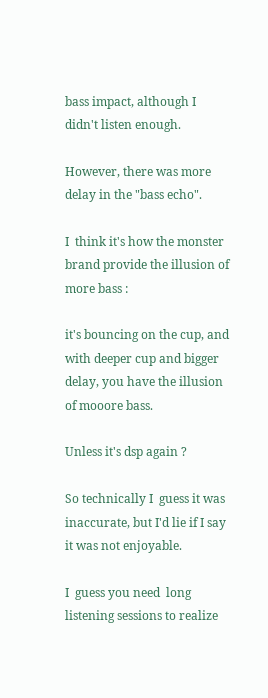bass impact, although I  didn't listen enough.

However, there was more delay in the "bass echo".

I  think it's how the monster brand provide the illusion of more bass :

it's bouncing on the cup, and with deeper cup and bigger delay, you have the illusion of mooore bass.

Unless it's dsp again ?

So technically I  guess it was inaccurate, but I'd lie if I say it was not enjoyable.

I  guess you need  long listening sessions to realize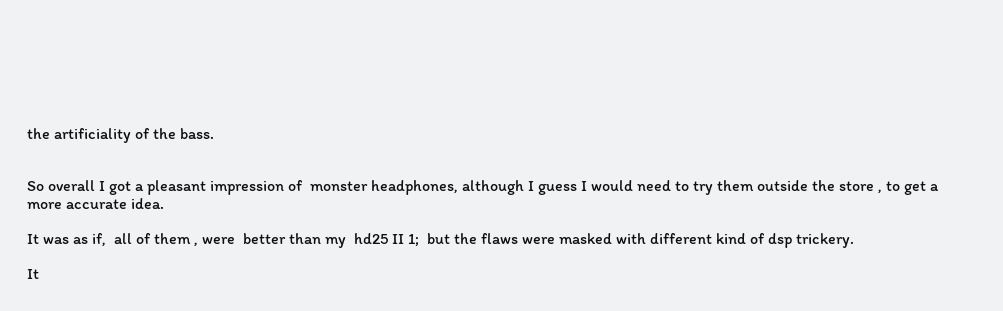the artificiality of the bass.


So overall I got a pleasant impression of  monster headphones, although I guess I would need to try them outside the store , to get a more accurate idea.

It was as if,  all of them , were  better than my  hd25 II 1;  but the flaws were masked with different kind of dsp trickery.

It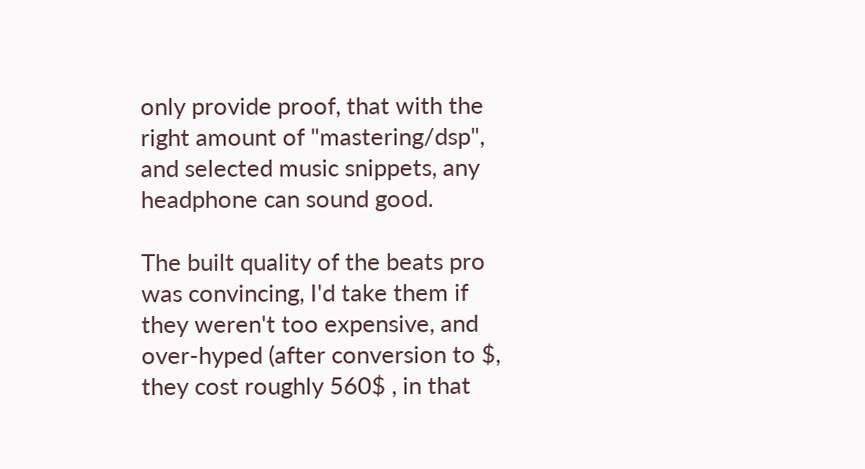only provide proof, that with the right amount of "mastering/dsp", and selected music snippets, any headphone can sound good.

The built quality of the beats pro was convincing, I'd take them if they weren't too expensive, and over-hyped (after conversion to $, they cost roughly 560$ , in that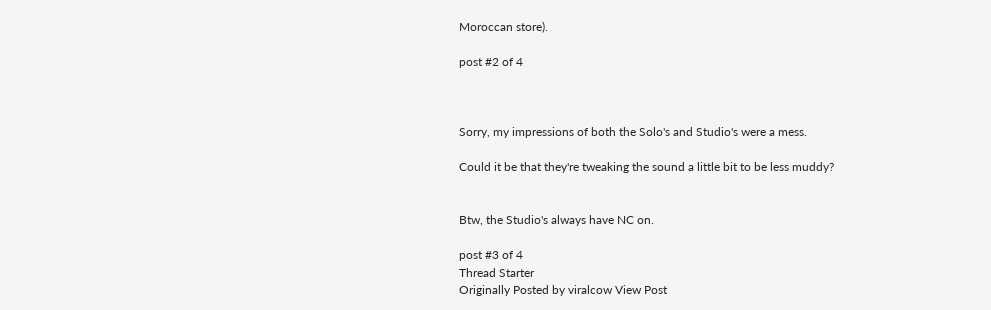Moroccan store).

post #2 of 4



Sorry, my impressions of both the Solo's and Studio's were a mess.

Could it be that they're tweaking the sound a little bit to be less muddy?


Btw, the Studio's always have NC on.

post #3 of 4
Thread Starter
Originally Posted by viralcow View Post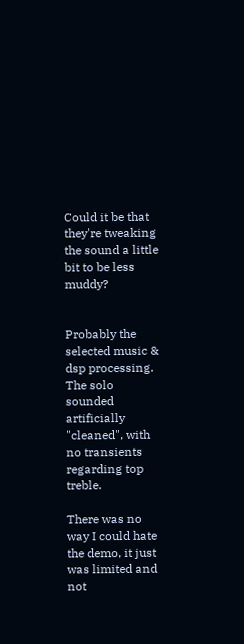Could it be that they're tweaking the sound a little bit to be less muddy?


Probably the selected music & dsp processing. The solo sounded artificially "cleaned", with no transients regarding top treble.

There was no way I could hate the demo, it just was limited and not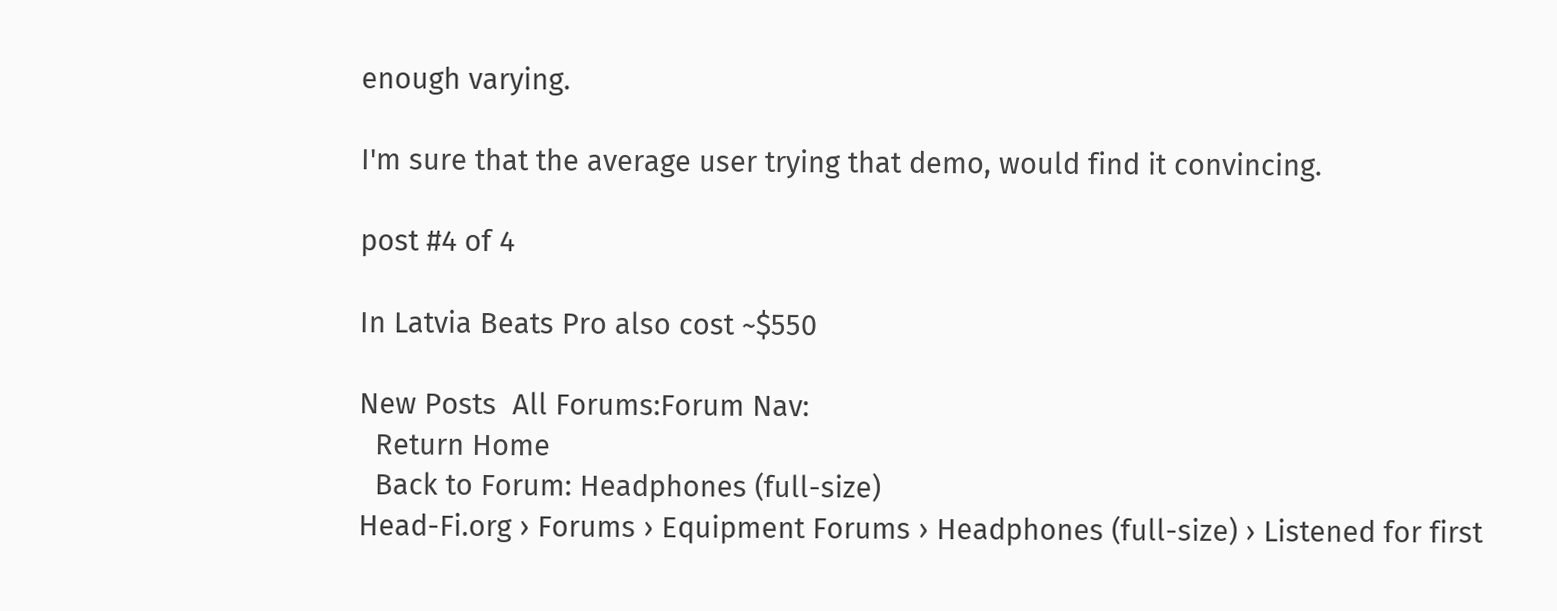enough varying.

I'm sure that the average user trying that demo, would find it convincing.

post #4 of 4

In Latvia Beats Pro also cost ~$550

New Posts  All Forums:Forum Nav:
  Return Home
  Back to Forum: Headphones (full-size)
Head-Fi.org › Forums › Equipment Forums › Headphones (full-size) › Listened for first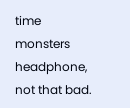time monsters headphone, not that bad.